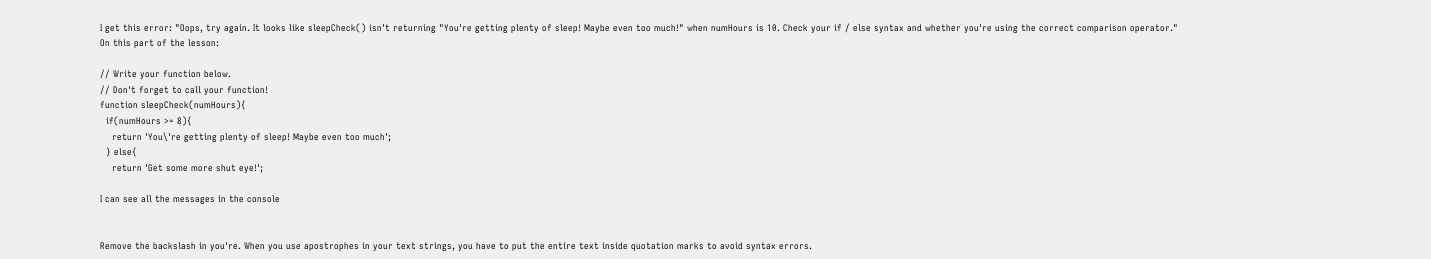I get this error: "Oops, try again. It looks like sleepCheck() isn't returning "You're getting plenty of sleep! Maybe even too much!" when numHours is 10. Check your if / else syntax and whether you're using the correct comparison operator." On this part of the lesson:

// Write your function below.
// Don't forget to call your function!
function sleepCheck(numHours){
  if(numHours >= 8){
    return 'You\'re getting plenty of sleep! Maybe even too much';
  } else{
    return 'Get some more shut eye!';

I can see all the messages in the console


Remove the backslash in you're. When you use apostrophes in your text strings, you have to put the entire text inside quotation marks to avoid syntax errors.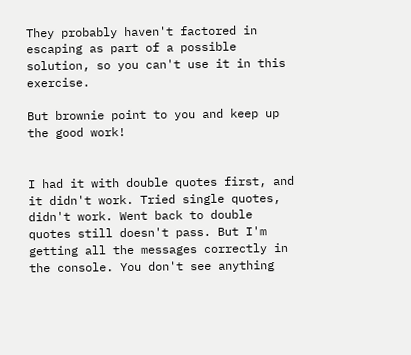They probably haven't factored in escaping as part of a possible solution, so you can't use it in this exercise.

But brownie point to you and keep up the good work!


I had it with double quotes first, and it didn't work. Tried single quotes, didn't work. Went back to double quotes still doesn't pass. But I'm getting all the messages correctly in the console. You don't see anything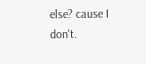else? cause I don't.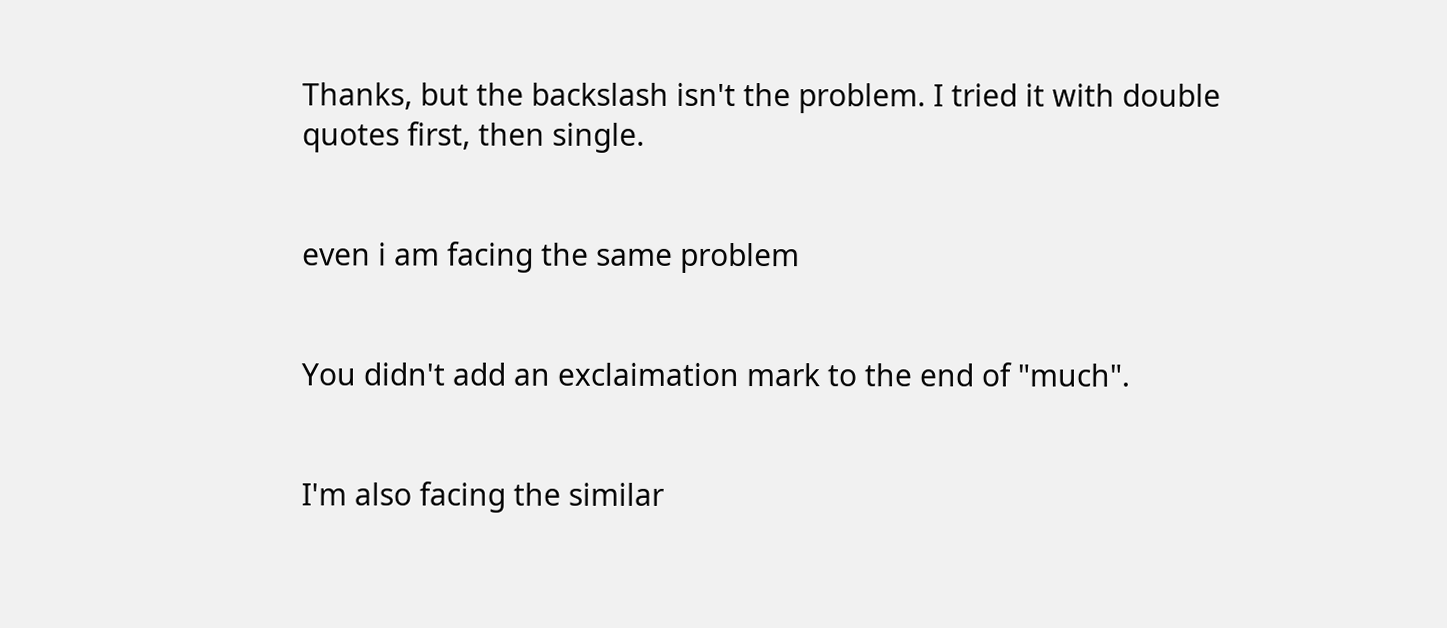Thanks, but the backslash isn't the problem. I tried it with double quotes first, then single.


even i am facing the same problem


You didn't add an exclaimation mark to the end of "much".


I'm also facing the similar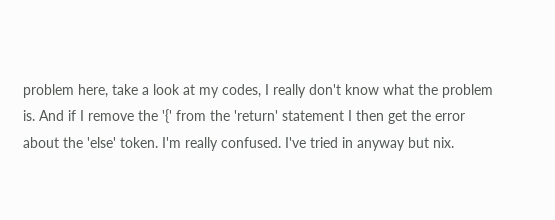problem here, take a look at my codes, I really don't know what the problem is. And if I remove the '{' from the 'return' statement I then get the error about the 'else' token. I'm really confused. I've tried in anyway but nix.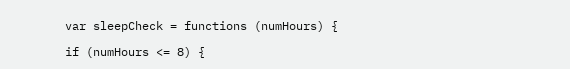var sleepCheck = functions (numHours) {

if (numHours <= 8) {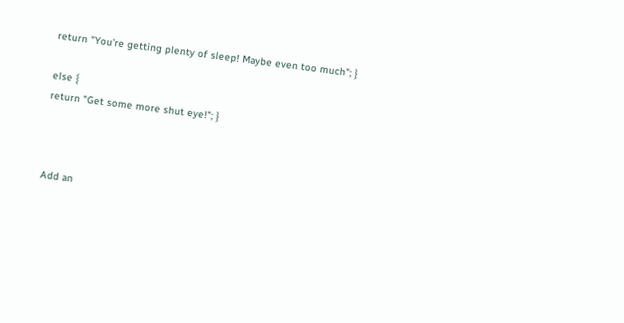return "You're getting plenty of sleep! Maybe even too much"; }

else {
return "Get some more shut eye!"; }



Add an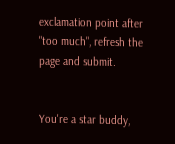exclamation point after "too much", refresh the page and submit.


You're a star buddy,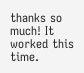thanks so much! It worked this time.